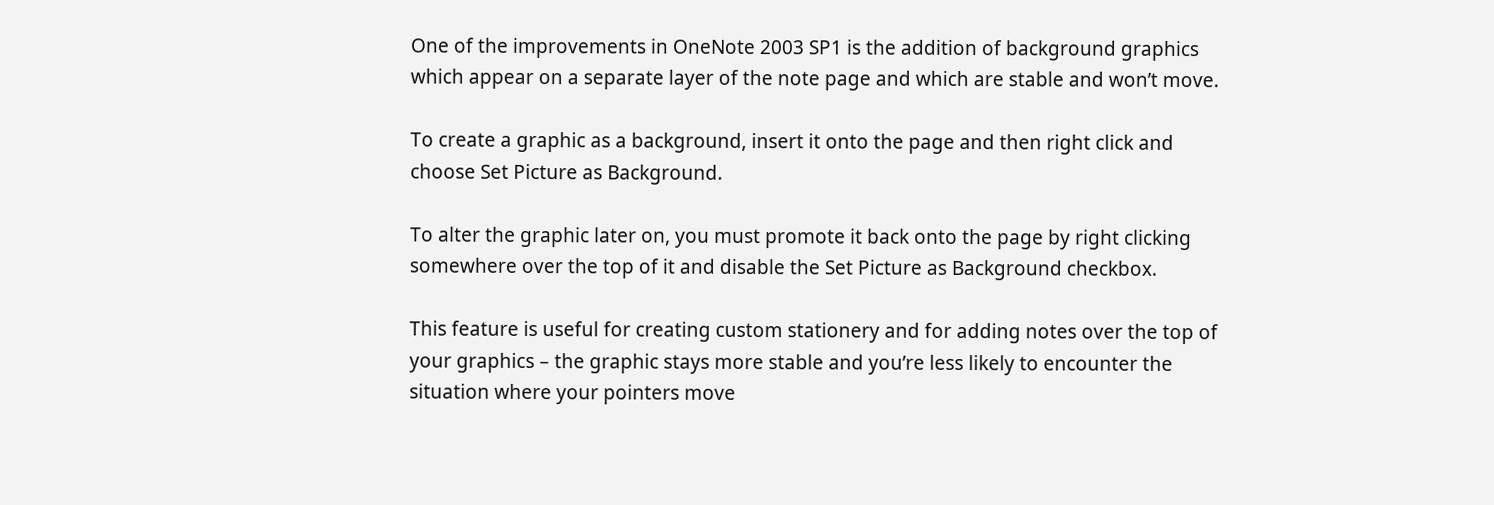One of the improvements in OneNote 2003 SP1 is the addition of background graphics which appear on a separate layer of the note page and which are stable and won’t move.

To create a graphic as a background, insert it onto the page and then right click and choose Set Picture as Background.

To alter the graphic later on, you must promote it back onto the page by right clicking somewhere over the top of it and disable the Set Picture as Background checkbox.

This feature is useful for creating custom stationery and for adding notes over the top of your graphics – the graphic stays more stable and you’re less likely to encounter the situation where your pointers move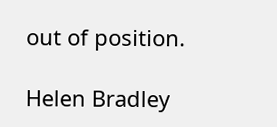out of position.

Helen Bradley